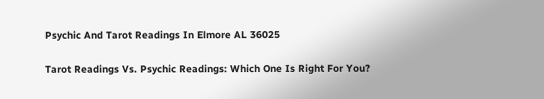Psychic And Tarot Readings In Elmore AL 36025

Tarot Readings Vs. Psychic Readings: Which One Is Right For You?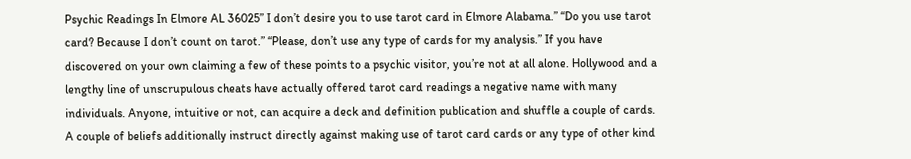Psychic Readings In Elmore AL 36025” I don’t desire you to use tarot card in Elmore Alabama.” “Do you use tarot card? Because I don’t count on tarot.” “Please, don’t use any type of cards for my analysis.” If you have discovered on your own claiming a few of these points to a psychic visitor, you’re not at all alone. Hollywood and a lengthy line of unscrupulous cheats have actually offered tarot card readings a negative name with many individuals. Anyone, intuitive or not, can acquire a deck and definition publication and shuffle a couple of cards. A couple of beliefs additionally instruct directly against making use of tarot card cards or any type of other kind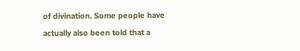of divination. Some people have actually also been told that a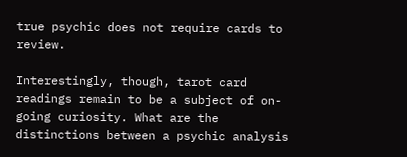true psychic does not require cards to review.

Interestingly, though, tarot card readings remain to be a subject of on-going curiosity. What are the distinctions between a psychic analysis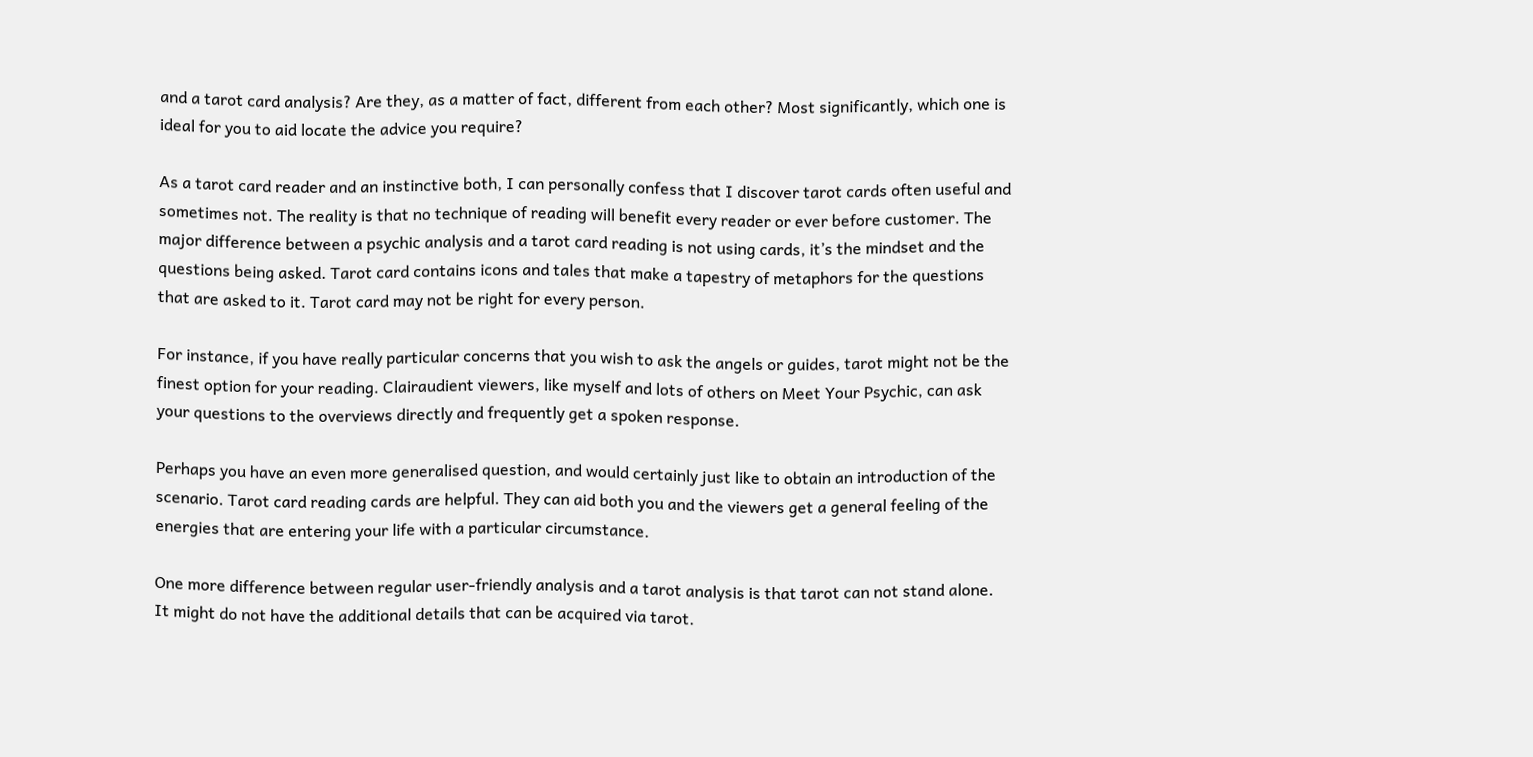and a tarot card analysis? Are they, as a matter of fact, different from each other? Most significantly, which one is ideal for you to aid locate the advice you require?

As a tarot card reader and an instinctive both, I can personally confess that I discover tarot cards often useful and sometimes not. The reality is that no technique of reading will benefit every reader or ever before customer. The major difference between a psychic analysis and a tarot card reading is not using cards, it’s the mindset and the questions being asked. Tarot card contains icons and tales that make a tapestry of metaphors for the questions that are asked to it. Tarot card may not be right for every person.

For instance, if you have really particular concerns that you wish to ask the angels or guides, tarot might not be the finest option for your reading. Clairaudient viewers, like myself and lots of others on Meet Your Psychic, can ask your questions to the overviews directly and frequently get a spoken response.

Perhaps you have an even more generalised question, and would certainly just like to obtain an introduction of the scenario. Tarot card reading cards are helpful. They can aid both you and the viewers get a general feeling of the energies that are entering your life with a particular circumstance.

One more difference between regular user-friendly analysis and a tarot analysis is that tarot can not stand alone. It might do not have the additional details that can be acquired via tarot.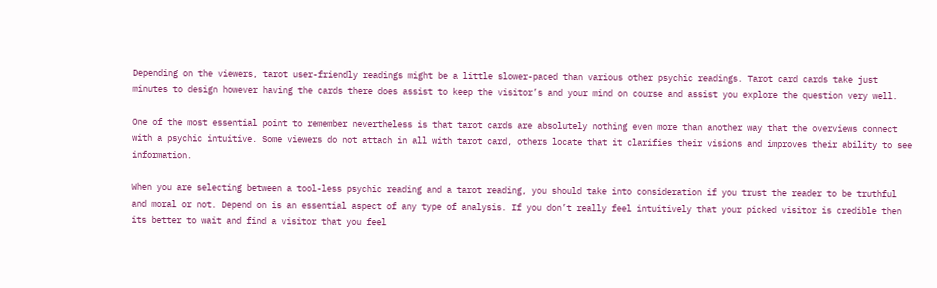Depending on the viewers, tarot user-friendly readings might be a little slower-paced than various other psychic readings. Tarot card cards take just minutes to design however having the cards there does assist to keep the visitor’s and your mind on course and assist you explore the question very well.

One of the most essential point to remember nevertheless is that tarot cards are absolutely nothing even more than another way that the overviews connect with a psychic intuitive. Some viewers do not attach in all with tarot card, others locate that it clarifies their visions and improves their ability to see information.

When you are selecting between a tool-less psychic reading and a tarot reading, you should take into consideration if you trust the reader to be truthful and moral or not. Depend on is an essential aspect of any type of analysis. If you don’t really feel intuitively that your picked visitor is credible then its better to wait and find a visitor that you feel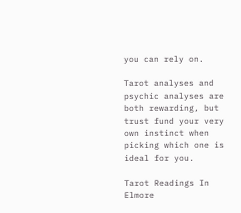you can rely on.

Tarot analyses and psychic analyses are both rewarding, but trust fund your very own instinct when picking which one is ideal for you.

Tarot Readings In Elmore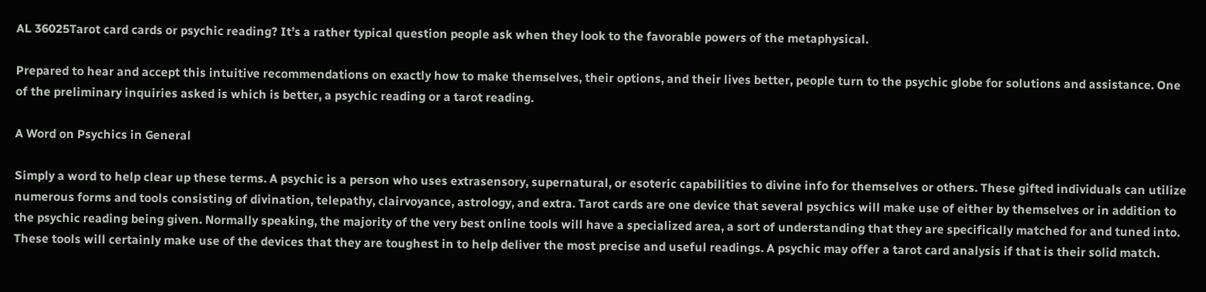AL 36025Tarot card cards or psychic reading? It’s a rather typical question people ask when they look to the favorable powers of the metaphysical.

Prepared to hear and accept this intuitive recommendations on exactly how to make themselves, their options, and their lives better, people turn to the psychic globe for solutions and assistance. One of the preliminary inquiries asked is which is better, a psychic reading or a tarot reading.

A Word on Psychics in General

Simply a word to help clear up these terms. A psychic is a person who uses extrasensory, supernatural, or esoteric capabilities to divine info for themselves or others. These gifted individuals can utilize numerous forms and tools consisting of divination, telepathy, clairvoyance, astrology, and extra. Tarot cards are one device that several psychics will make use of either by themselves or in addition to the psychic reading being given. Normally speaking, the majority of the very best online tools will have a specialized area, a sort of understanding that they are specifically matched for and tuned into. These tools will certainly make use of the devices that they are toughest in to help deliver the most precise and useful readings. A psychic may offer a tarot card analysis if that is their solid match.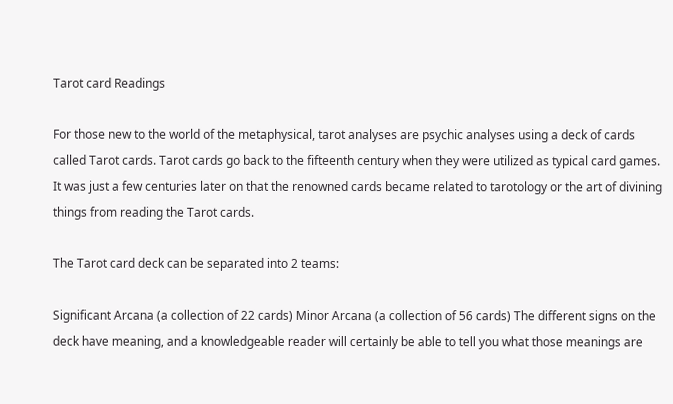Tarot card Readings

For those new to the world of the metaphysical, tarot analyses are psychic analyses using a deck of cards called Tarot cards. Tarot cards go back to the fifteenth century when they were utilized as typical card games. It was just a few centuries later on that the renowned cards became related to tarotology or the art of divining things from reading the Tarot cards.

The Tarot card deck can be separated into 2 teams:

Significant Arcana (a collection of 22 cards) Minor Arcana (a collection of 56 cards) The different signs on the deck have meaning, and a knowledgeable reader will certainly be able to tell you what those meanings are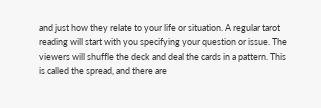and just how they relate to your life or situation. A regular tarot reading will start with you specifying your question or issue. The viewers will shuffle the deck and deal the cards in a pattern. This is called the spread, and there are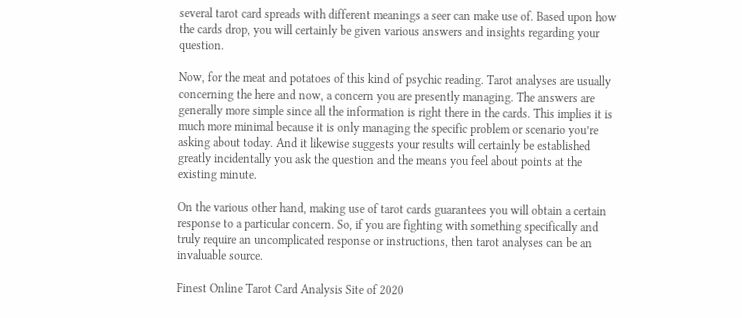several tarot card spreads with different meanings a seer can make use of. Based upon how the cards drop, you will certainly be given various answers and insights regarding your question.

Now, for the meat and potatoes of this kind of psychic reading. Tarot analyses are usually concerning the here and now, a concern you are presently managing. The answers are generally more simple since all the information is right there in the cards. This implies it is much more minimal because it is only managing the specific problem or scenario you’re asking about today. And it likewise suggests your results will certainly be established greatly incidentally you ask the question and the means you feel about points at the existing minute.

On the various other hand, making use of tarot cards guarantees you will obtain a certain response to a particular concern. So, if you are fighting with something specifically and truly require an uncomplicated response or instructions, then tarot analyses can be an invaluable source.

Finest Online Tarot Card Analysis Site of 2020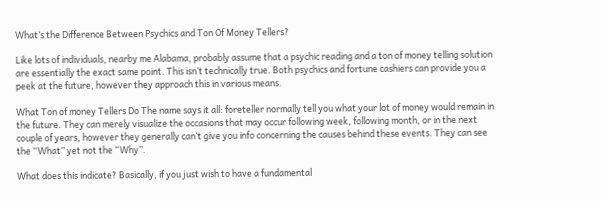What’s the Difference Between Psychics and Ton Of Money Tellers?

Like lots of individuals, nearby me Alabama, probably assume that a psychic reading and a ton of money telling solution are essentially the exact same point. This isn’t technically true. Both psychics and fortune cashiers can provide you a peek at the future, however they approach this in various means.

What Ton of money Tellers Do The name says it all: foreteller normally tell you what your lot of money would remain in the future. They can merely visualize the occasions that may occur following week, following month, or in the next couple of years, however they generally can’t give you info concerning the causes behind these events. They can see the “What” yet not the “Why”.

What does this indicate? Basically, if you just wish to have a fundamental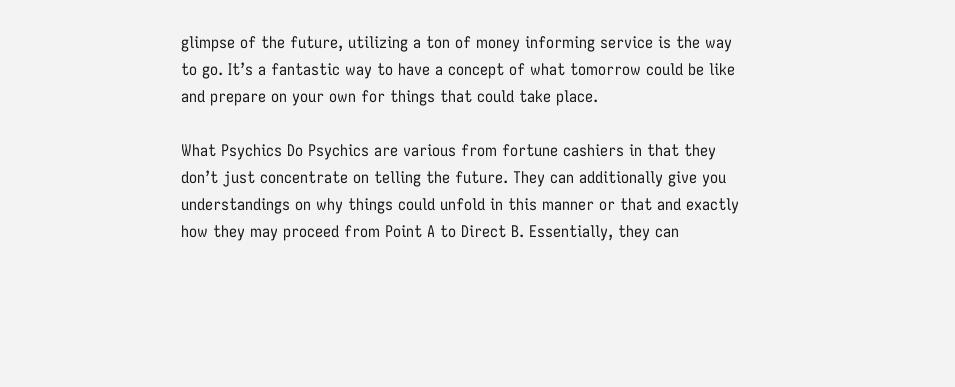glimpse of the future, utilizing a ton of money informing service is the way to go. It’s a fantastic way to have a concept of what tomorrow could be like and prepare on your own for things that could take place.

What Psychics Do Psychics are various from fortune cashiers in that they don’t just concentrate on telling the future. They can additionally give you understandings on why things could unfold in this manner or that and exactly how they may proceed from Point A to Direct B. Essentially, they can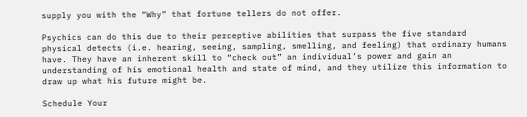supply you with the “Why” that fortune tellers do not offer.

Psychics can do this due to their perceptive abilities that surpass the five standard physical detects (i.e. hearing, seeing, sampling, smelling, and feeling) that ordinary humans have. They have an inherent skill to “check out” an individual’s power and gain an understanding of his emotional health and state of mind, and they utilize this information to draw up what his future might be.

Schedule Your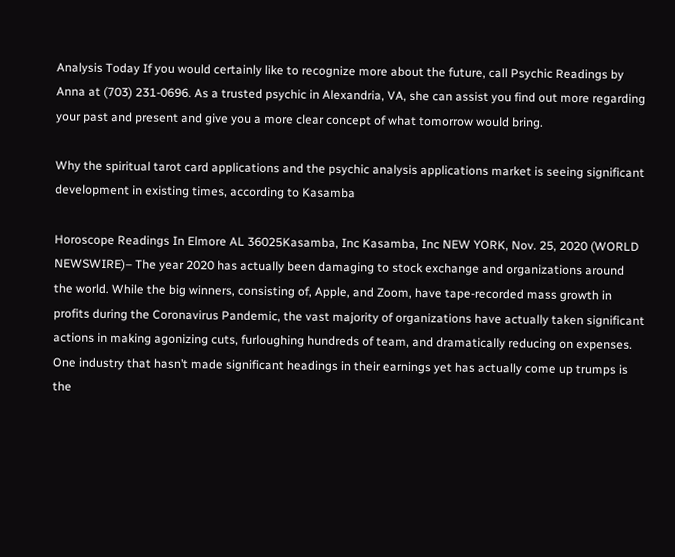Analysis Today If you would certainly like to recognize more about the future, call Psychic Readings by Anna at (703) 231-0696. As a trusted psychic in Alexandria, VA, she can assist you find out more regarding your past and present and give you a more clear concept of what tomorrow would bring.

Why the spiritual tarot card applications and the psychic analysis applications market is seeing significant development in existing times, according to Kasamba

Horoscope Readings In Elmore AL 36025Kasamba, Inc Kasamba, Inc NEW YORK, Nov. 25, 2020 (WORLD NEWSWIRE)– The year 2020 has actually been damaging to stock exchange and organizations around the world. While the big winners, consisting of, Apple, and Zoom, have tape-recorded mass growth in profits during the Coronavirus Pandemic, the vast majority of organizations have actually taken significant actions in making agonizing cuts, furloughing hundreds of team, and dramatically reducing on expenses. One industry that hasn’t made significant headings in their earnings yet has actually come up trumps is the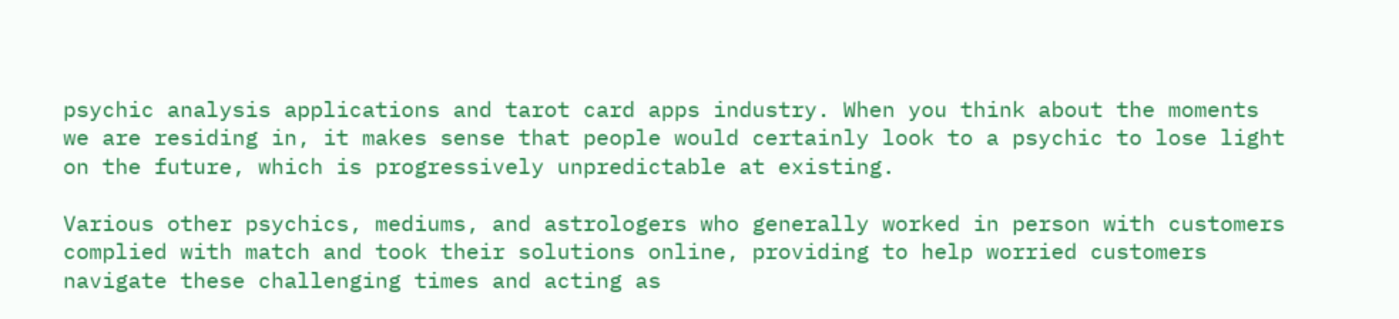psychic analysis applications and tarot card apps industry. When you think about the moments we are residing in, it makes sense that people would certainly look to a psychic to lose light on the future, which is progressively unpredictable at existing.

Various other psychics, mediums, and astrologers who generally worked in person with customers complied with match and took their solutions online, providing to help worried customers navigate these challenging times and acting as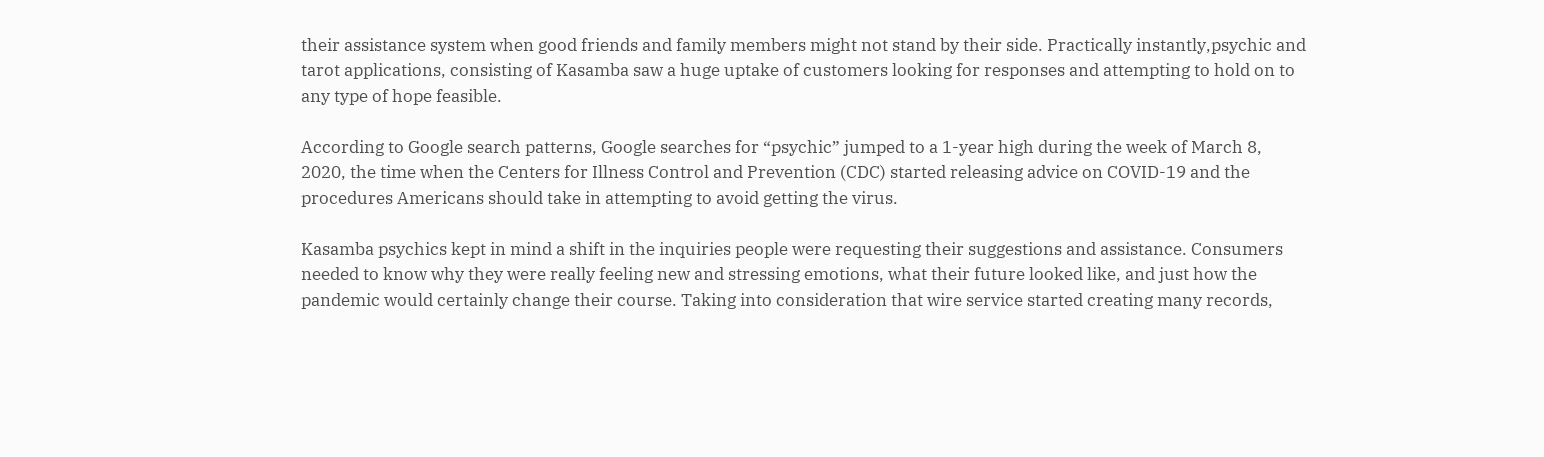their assistance system when good friends and family members might not stand by their side. Practically instantly,psychic and tarot applications, consisting of Kasamba saw a huge uptake of customers looking for responses and attempting to hold on to any type of hope feasible.

According to Google search patterns, Google searches for “psychic” jumped to a 1-year high during the week of March 8, 2020, the time when the Centers for Illness Control and Prevention (CDC) started releasing advice on COVID-19 and the procedures Americans should take in attempting to avoid getting the virus.

Kasamba psychics kept in mind a shift in the inquiries people were requesting their suggestions and assistance. Consumers needed to know why they were really feeling new and stressing emotions, what their future looked like, and just how the pandemic would certainly change their course. Taking into consideration that wire service started creating many records,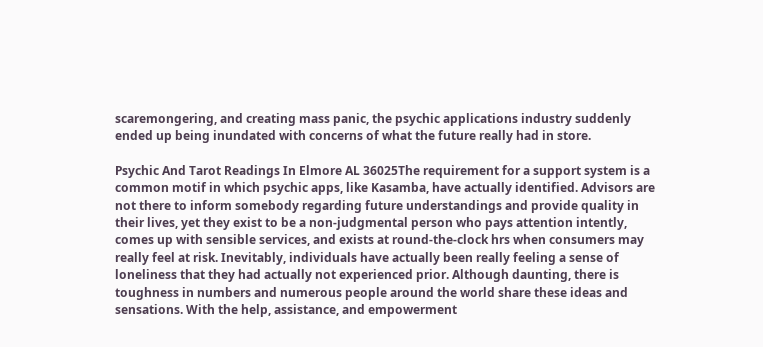scaremongering, and creating mass panic, the psychic applications industry suddenly ended up being inundated with concerns of what the future really had in store.

Psychic And Tarot Readings In Elmore AL 36025The requirement for a support system is a common motif in which psychic apps, like Kasamba, have actually identified. Advisors are not there to inform somebody regarding future understandings and provide quality in their lives, yet they exist to be a non-judgmental person who pays attention intently, comes up with sensible services, and exists at round-the-clock hrs when consumers may really feel at risk. Inevitably, individuals have actually been really feeling a sense of loneliness that they had actually not experienced prior. Although daunting, there is toughness in numbers and numerous people around the world share these ideas and sensations. With the help, assistance, and empowerment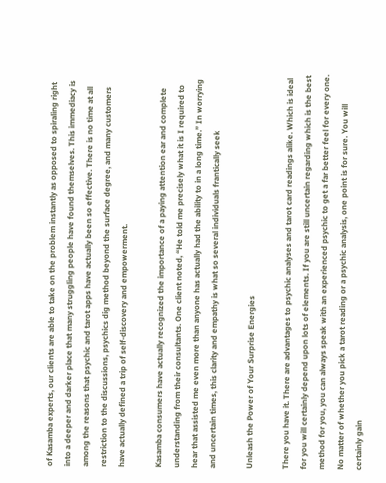of Kasamba experts, our clients are able to take on the problem instantly as opposed to spiraling right into a deeper and darker place that many struggling people have found themselves. This immediacy is among the reasons that psychic and tarot apps have actually been so effective. There is no time at all restriction to the discussions, psychics dig method beyond the surface degree, and many customers have actually defined a trip of self-discovery and empowerment.

Kasamba consumers have actually recognized the importance of a paying attention ear and complete understanding from their consultants. One client noted, “He told me precisely what it is I required to hear that assisted me even more than anyone has actually had the ability to in a long time.” In worrying and uncertain times, this clarity and empathy is what so several individuals frantically seek

Unleash the Power of Your Surprise Energies

There you have it. There are advantages to psychic analyses and tarot card readings alike. Which is ideal for you will certainly depend upon lots of elements. If you are still uncertain regarding which is the best method for you, you can always speak with an experienced psychic to get a far better feel for every one. No matter of whether you pick a tarot reading or a psychic analysis, one point is for sure. You will certainly gain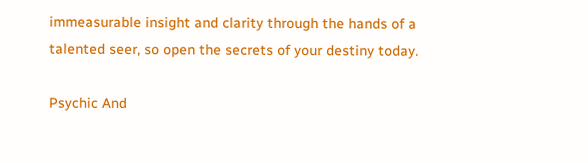immeasurable insight and clarity through the hands of a talented seer, so open the secrets of your destiny today.

Psychic And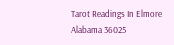Tarot Readings In Elmore Alabama 36025